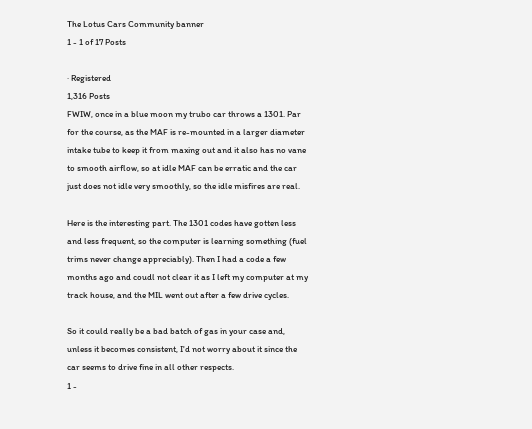The Lotus Cars Community banner
1 - 1 of 17 Posts

· Registered
1,316 Posts
FWIW, once in a blue moon my trubo car throws a 1301. Par for the course, as the MAF is re-mounted in a larger diameter intake tube to keep it from maxing out and it also has no vane to smooth airflow, so at idle MAF can be erratic and the car just does not idle very smoothly, so the idle misfires are real.

Here is the interesting part. The 1301 codes have gotten less and less frequent, so the computer is learning something (fuel trims never change appreciably). Then I had a code a few months ago and coudl not clear it as I left my computer at my track house, and the MIL went out after a few drive cycles.

So it could really be a bad batch of gas in your case and, unless it becomes consistent, I'd not worry about it since the car seems to drive fine in all other respects.
1 -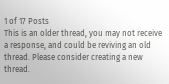1 of 17 Posts
This is an older thread, you may not receive a response, and could be reviving an old thread. Please consider creating a new thread.